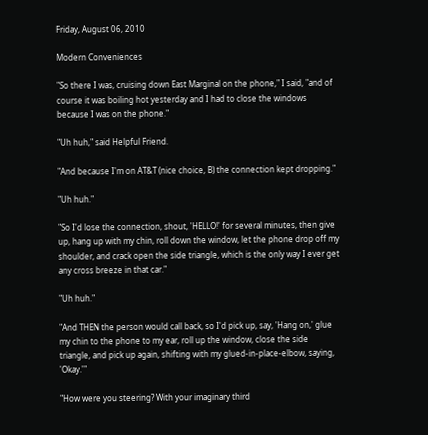Friday, August 06, 2010

Modern Conveniences

"So there I was, cruising down East Marginal on the phone," I said, "and of course it was boiling hot yesterday and I had to close the windows because I was on the phone."

"Uh huh," said Helpful Friend.

"And because I'm on AT&T (nice choice, B) the connection kept dropping."

"Uh huh."

"So I'd lose the connection, shout, 'HELLO!' for several minutes, then give up, hang up with my chin, roll down the window, let the phone drop off my shoulder, and crack open the side triangle, which is the only way I ever get any cross breeze in that car."

"Uh huh."

"And THEN the person would call back, so I'd pick up, say, 'Hang on,' glue my chin to the phone to my ear, roll up the window, close the side triangle, and pick up again, shifting with my glued-in-place-elbow, saying, 'Okay.'"

"How were you steering? With your imaginary third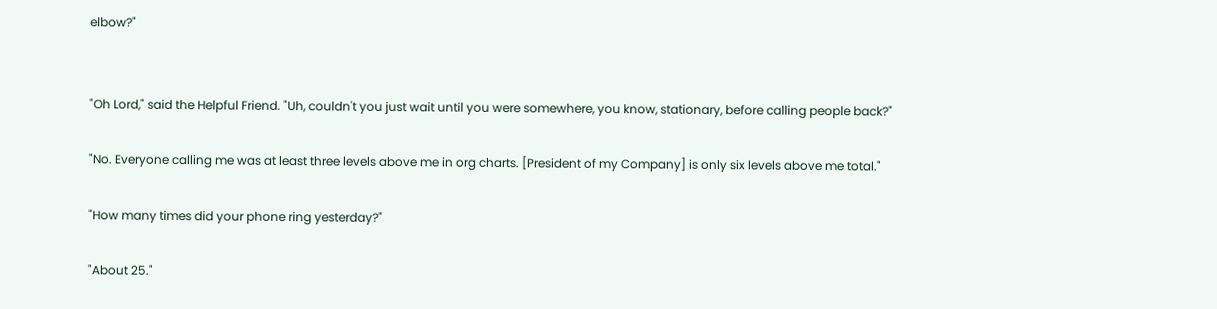elbow?"


"Oh Lord," said the Helpful Friend. "Uh, couldn't you just wait until you were somewhere, you know, stationary, before calling people back?"

"No. Everyone calling me was at least three levels above me in org charts. [President of my Company] is only six levels above me total."

"How many times did your phone ring yesterday?"

"About 25."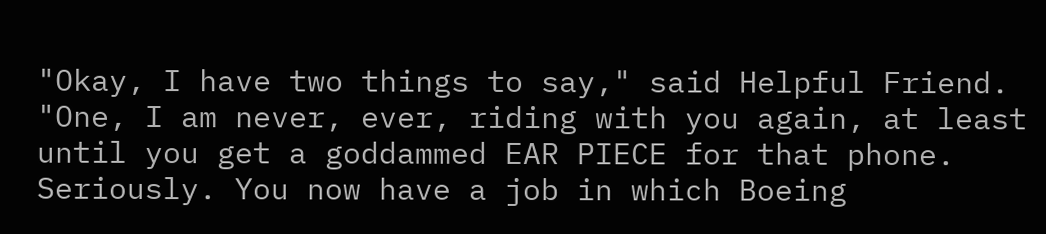"Okay, I have two things to say," said Helpful Friend. "One, I am never, ever, riding with you again, at least until you get a goddammed EAR PIECE for that phone. Seriously. You now have a job in which Boeing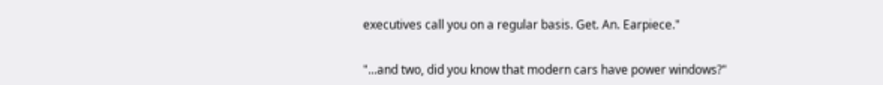executives call you on a regular basis. Get. An. Earpiece."


"...and two, did you know that modern cars have power windows?"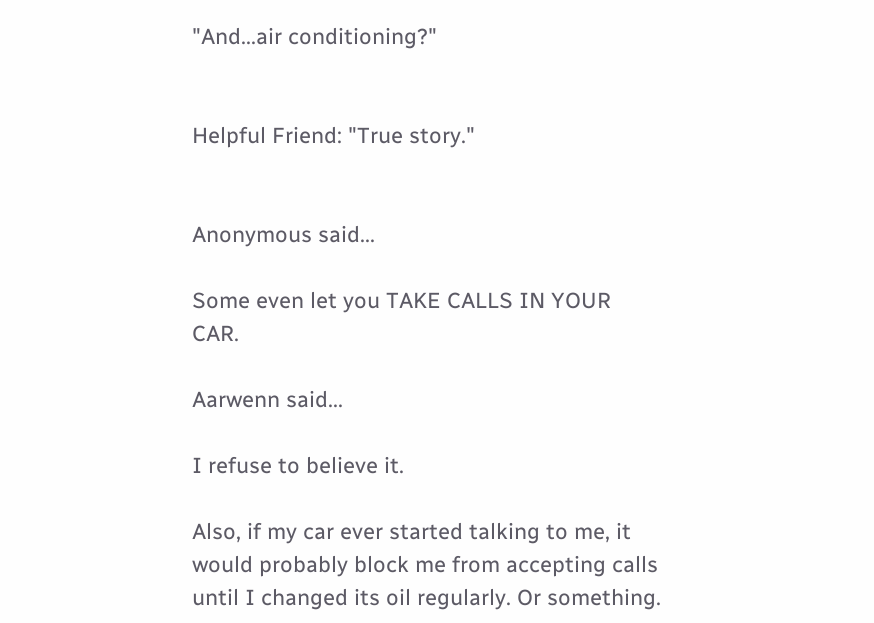"And...air conditioning?"


Helpful Friend: "True story."


Anonymous said...

Some even let you TAKE CALLS IN YOUR CAR.

Aarwenn said...

I refuse to believe it.

Also, if my car ever started talking to me, it would probably block me from accepting calls until I changed its oil regularly. Or something.